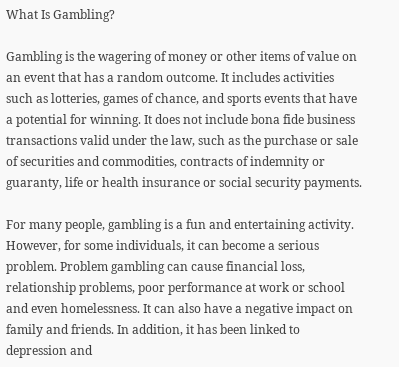What Is Gambling?

Gambling is the wagering of money or other items of value on an event that has a random outcome. It includes activities such as lotteries, games of chance, and sports events that have a potential for winning. It does not include bona fide business transactions valid under the law, such as the purchase or sale of securities and commodities, contracts of indemnity or guaranty, life or health insurance or social security payments.

For many people, gambling is a fun and entertaining activity. However, for some individuals, it can become a serious problem. Problem gambling can cause financial loss, relationship problems, poor performance at work or school and even homelessness. It can also have a negative impact on family and friends. In addition, it has been linked to depression and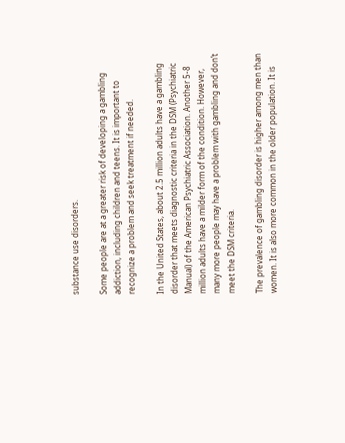substance use disorders.

Some people are at a greater risk of developing a gambling addiction, including children and teens. It is important to recognize a problem and seek treatment if needed.

In the United States, about 2.5 million adults have a gambling disorder that meets diagnostic criteria in the DSM (Psychiatric Manual) of the American Psychiatric Association. Another 5-8 million adults have a milder form of the condition. However, many more people may have a problem with gambling and don’t meet the DSM criteria.

The prevalence of gambling disorder is higher among men than women. It is also more common in the older population. It is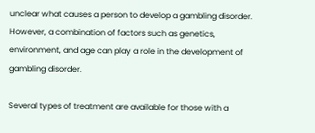unclear what causes a person to develop a gambling disorder. However, a combination of factors such as genetics, environment, and age can play a role in the development of gambling disorder.

Several types of treatment are available for those with a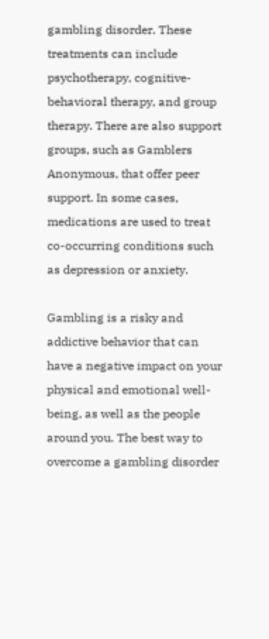gambling disorder. These treatments can include psychotherapy, cognitive-behavioral therapy, and group therapy. There are also support groups, such as Gamblers Anonymous, that offer peer support. In some cases, medications are used to treat co-occurring conditions such as depression or anxiety.

Gambling is a risky and addictive behavior that can have a negative impact on your physical and emotional well-being, as well as the people around you. The best way to overcome a gambling disorder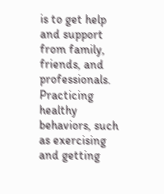is to get help and support from family, friends, and professionals. Practicing healthy behaviors, such as exercising and getting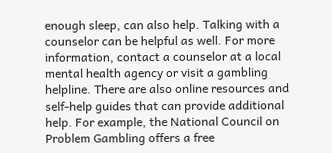enough sleep, can also help. Talking with a counselor can be helpful as well. For more information, contact a counselor at a local mental health agency or visit a gambling helpline. There are also online resources and self-help guides that can provide additional help. For example, the National Council on Problem Gambling offers a free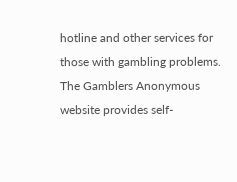hotline and other services for those with gambling problems. The Gamblers Anonymous website provides self-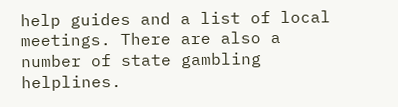help guides and a list of local meetings. There are also a number of state gambling helplines.